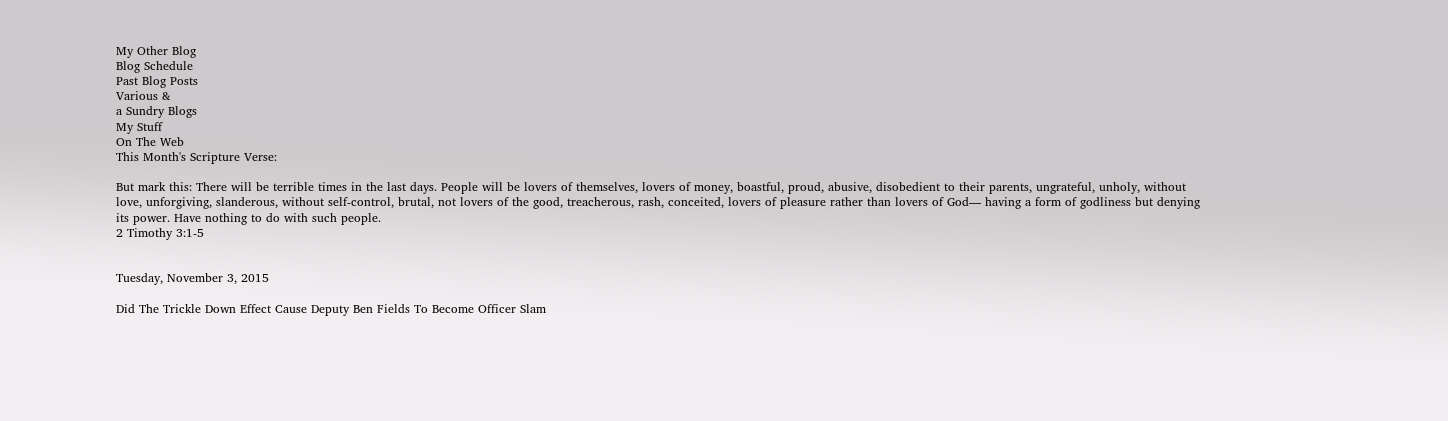My Other Blog
Blog Schedule
Past Blog Posts
Various &
a Sundry Blogs
My Stuff
On The Web
This Month's Scripture Verse:

But mark this: There will be terrible times in the last days. People will be lovers of themselves, lovers of money, boastful, proud, abusive, disobedient to their parents, ungrateful, unholy, without love, unforgiving, slanderous, without self-control, brutal, not lovers of the good, treacherous, rash, conceited, lovers of pleasure rather than lovers of God— having a form of godliness but denying its power. Have nothing to do with such people.
2 Timothy 3:1-5


Tuesday, November 3, 2015

Did The Trickle Down Effect Cause Deputy Ben Fields To Become Officer Slam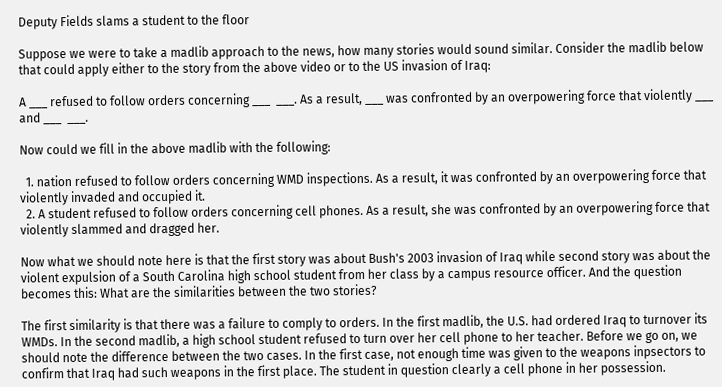Deputy Fields slams a student to the floor

Suppose we were to take a madlib approach to the news, how many stories would sound similar. Consider the madlib below that could apply either to the story from the above video or to the US invasion of Iraq:

A ___ refused to follow orders concerning ___  ___. As a result, ___ was confronted by an overpowering force that violently ___ and ___  ___.

Now could we fill in the above madlib with the following:

  1. nation refused to follow orders concerning WMD inspections. As a result, it was confronted by an overpowering force that violently invaded and occupied it.
  2. A student refused to follow orders concerning cell phones. As a result, she was confronted by an overpowering force that violently slammed and dragged her.

Now what we should note here is that the first story was about Bush's 2003 invasion of Iraq while second story was about the violent expulsion of a South Carolina high school student from her class by a campus resource officer. And the question becomes this: What are the similarities between the two stories?

The first similarity is that there was a failure to comply to orders. In the first madlib, the U.S. had ordered Iraq to turnover its WMDs. In the second madlib, a high school student refused to turn over her cell phone to her teacher. Before we go on, we should note the difference between the two cases. In the first case, not enough time was given to the weapons inpsectors to confirm that Iraq had such weapons in the first place. The student in question clearly a cell phone in her possession.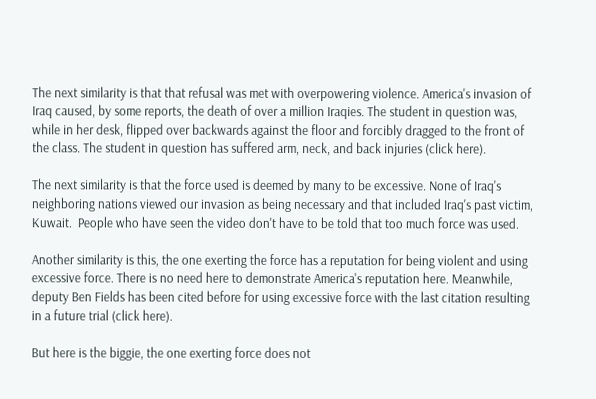The next similarity is that that refusal was met with overpowering violence. America's invasion of Iraq caused, by some reports, the death of over a million Iraqies. The student in question was, while in her desk, flipped over backwards against the floor and forcibly dragged to the front of the class. The student in question has suffered arm, neck, and back injuries (click here).

The next similarity is that the force used is deemed by many to be excessive. None of Iraq's neighboring nations viewed our invasion as being necessary and that included Iraq's past victim, Kuwait.  People who have seen the video don't have to be told that too much force was used.

Another similarity is this, the one exerting the force has a reputation for being violent and using excessive force. There is no need here to demonstrate America's reputation here. Meanwhile, deputy Ben Fields has been cited before for using excessive force with the last citation resulting in a future trial (click here).

But here is the biggie, the one exerting force does not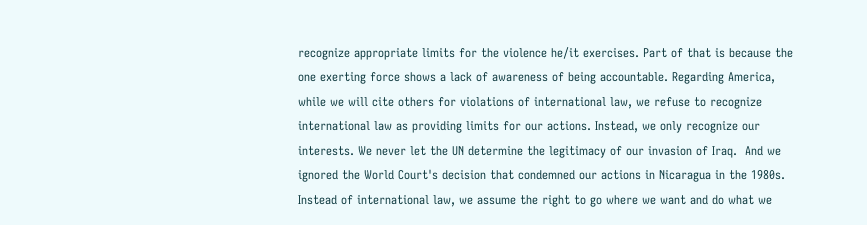recognize appropriate limits for the violence he/it exercises. Part of that is because the one exerting force shows a lack of awareness of being accountable. Regarding America, while we will cite others for violations of international law, we refuse to recognize international law as providing limits for our actions. Instead, we only recognize our interests. We never let the UN determine the legitimacy of our invasion of Iraq.  And we ignored the World Court's decision that condemned our actions in Nicaragua in the 1980s. Instead of international law, we assume the right to go where we want and do what we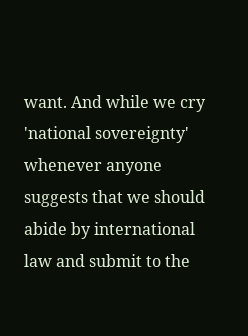want. And while we cry 'national sovereignty' whenever anyone suggests that we should abide by international law and submit to the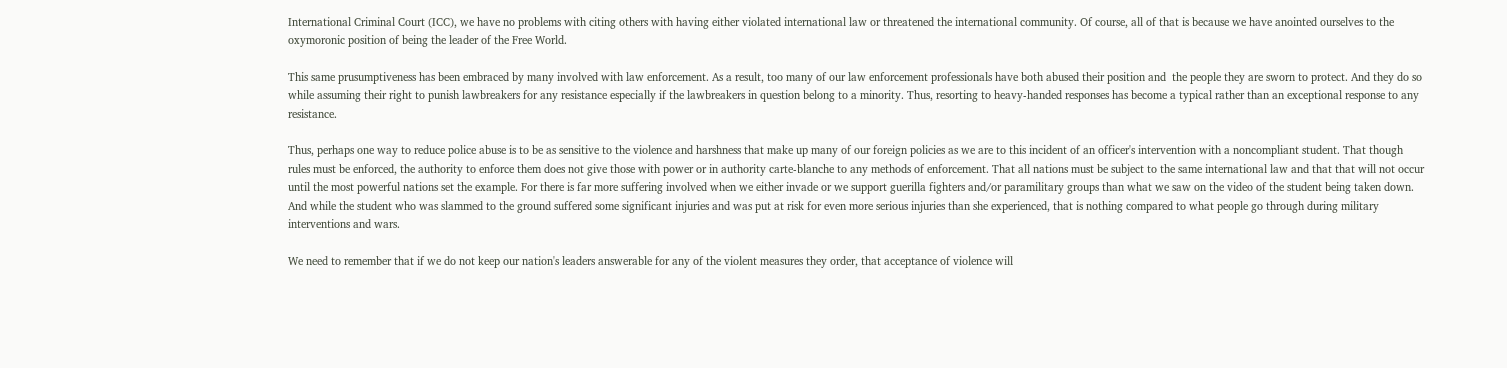International Criminal Court (ICC), we have no problems with citing others with having either violated international law or threatened the international community. Of course, all of that is because we have anointed ourselves to the oxymoronic position of being the leader of the Free World.

This same prusumptiveness has been embraced by many involved with law enforcement. As a result, too many of our law enforcement professionals have both abused their position and  the people they are sworn to protect. And they do so while assuming their right to punish lawbreakers for any resistance especially if the lawbreakers in question belong to a minority. Thus, resorting to heavy-handed responses has become a typical rather than an exceptional response to any resistance.

Thus, perhaps one way to reduce police abuse is to be as sensitive to the violence and harshness that make up many of our foreign policies as we are to this incident of an officer's intervention with a noncompliant student. That though rules must be enforced, the authority to enforce them does not give those with power or in authority carte-blanche to any methods of enforcement. That all nations must be subject to the same international law and that that will not occur until the most powerful nations set the example. For there is far more suffering involved when we either invade or we support guerilla fighters and/or paramilitary groups than what we saw on the video of the student being taken down. And while the student who was slammed to the ground suffered some significant injuries and was put at risk for even more serious injuries than she experienced, that is nothing compared to what people go through during military interventions and wars.

We need to remember that if we do not keep our nation's leaders answerable for any of the violent measures they order, that acceptance of violence will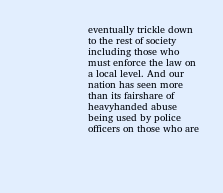eventually trickle down to the rest of society including those who must enforce the law on a local level. And our nation has seen more than its fairshare of heavyhanded abuse being used by police officers on those who are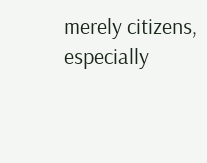merely citizens, especially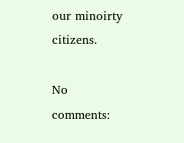our minoirty citizens.

No comments: